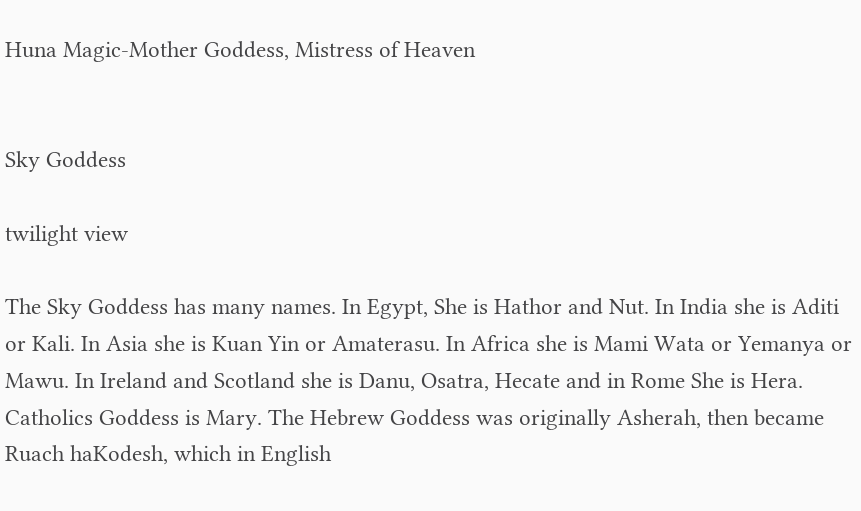Huna Magic-Mother Goddess, Mistress of Heaven


Sky Goddess

twilight view

The Sky Goddess has many names. In Egypt, She is Hathor and Nut. In India she is Aditi or Kali. In Asia she is Kuan Yin or Amaterasu. In Africa she is Mami Wata or Yemanya or Mawu. In Ireland and Scotland she is Danu, Osatra, Hecate and in Rome She is Hera. Catholics Goddess is Mary. The Hebrew Goddess was originally Asherah, then became Ruach haKodesh, which in English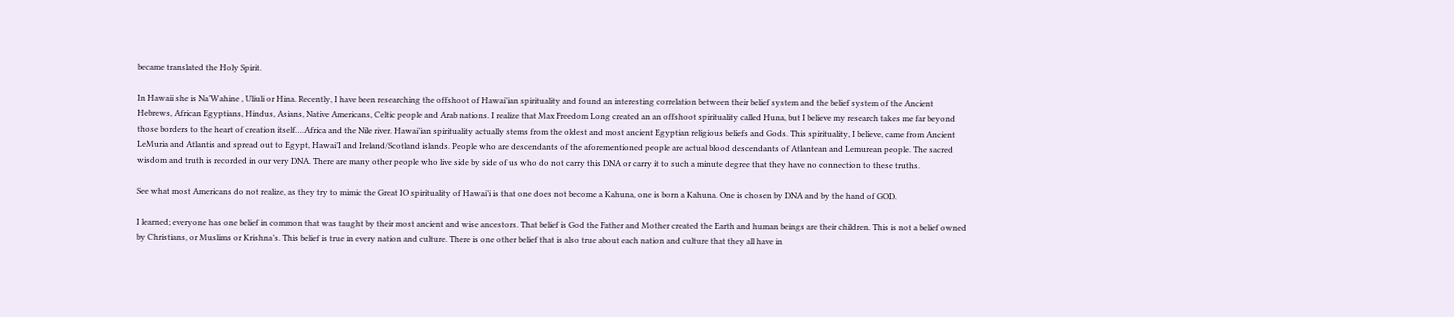became translated the Holy Spirit.

In Hawaii she is Na’Wahine , Uliuli or Hina. Recently, I have been researching the offshoot of Hawai’ian spirituality and found an interesting correlation between their belief system and the belief system of the Ancient Hebrews, African Egyptians, Hindus, Asians, Native Americans, Celtic people and Arab nations. I realize that Max Freedom Long created an an offshoot spirituality called Huna, but I believe my research takes me far beyond those borders to the heart of creation itself….Africa and the Nile river. Hawai’ian spirituality actually stems from the oldest and most ancient Egyptian religious beliefs and Gods. This spirituality, I believe, came from Ancient LeMuria and Atlantis and spread out to Egypt, Hawai’I and Ireland/Scotland islands. People who are descendants of the aforementioned people are actual blood descendants of Atlantean and Lemurean people. The sacred wisdom and truth is recorded in our very DNA. There are many other people who live side by side of us who do not carry this DNA or carry it to such a minute degree that they have no connection to these truths.

See what most Americans do not realize, as they try to mimic the Great IO spirituality of Hawai’i is that one does not become a Kahuna, one is born a Kahuna. One is chosen by DNA and by the hand of GOD.

I learned; everyone has one belief in common that was taught by their most ancient and wise ancestors. That belief is God the Father and Mother created the Earth and human beings are their children. This is not a belief owned by Christians, or Muslims or Krishna’s. This belief is true in every nation and culture. There is one other belief that is also true about each nation and culture that they all have in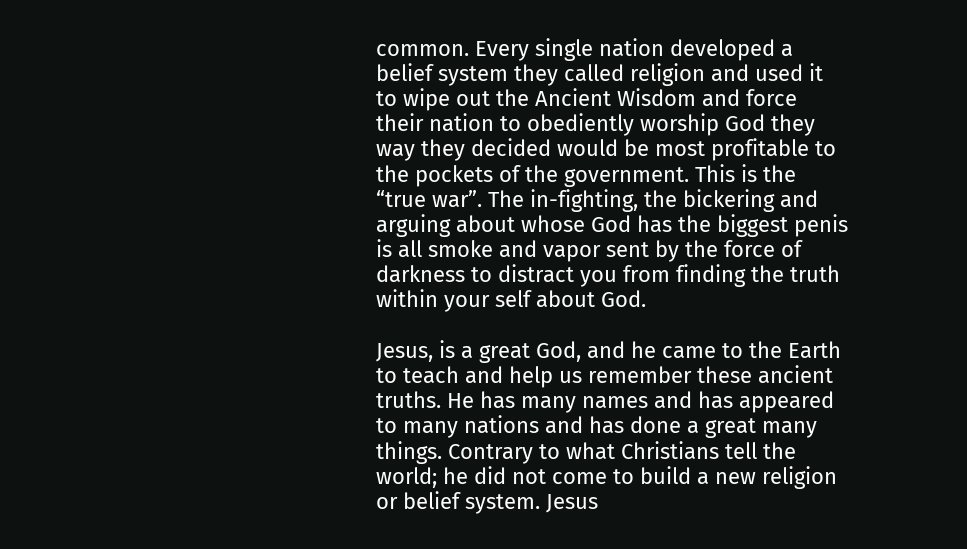common. Every single nation developed a belief system they called religion and used it to wipe out the Ancient Wisdom and force their nation to obediently worship God they way they decided would be most profitable to the pockets of the government. This is the “true war”. The in-fighting, the bickering and arguing about whose God has the biggest penis is all smoke and vapor sent by the force of darkness to distract you from finding the truth within your self about God.

Jesus, is a great God, and he came to the Earth to teach and help us remember these ancient truths. He has many names and has appeared to many nations and has done a great many things. Contrary to what Christians tell the world; he did not come to build a new religion or belief system. Jesus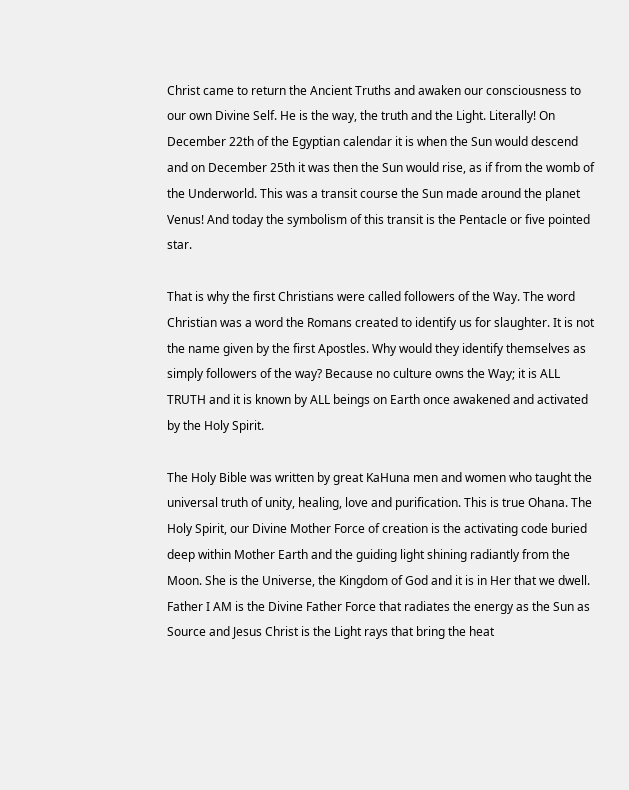Christ came to return the Ancient Truths and awaken our consciousness to our own Divine Self. He is the way, the truth and the Light. Literally! On December 22th of the Egyptian calendar it is when the Sun would descend and on December 25th it was then the Sun would rise, as if from the womb of the Underworld. This was a transit course the Sun made around the planet Venus! And today the symbolism of this transit is the Pentacle or five pointed star.

That is why the first Christians were called followers of the Way. The word Christian was a word the Romans created to identify us for slaughter. It is not the name given by the first Apostles. Why would they identify themselves as simply followers of the way? Because no culture owns the Way; it is ALL TRUTH and it is known by ALL beings on Earth once awakened and activated by the Holy Spirit.

The Holy Bible was written by great KaHuna men and women who taught the universal truth of unity, healing, love and purification. This is true Ohana. The Holy Spirit, our Divine Mother Force of creation is the activating code buried deep within Mother Earth and the guiding light shining radiantly from the Moon. She is the Universe, the Kingdom of God and it is in Her that we dwell. Father I AM is the Divine Father Force that radiates the energy as the Sun as Source and Jesus Christ is the Light rays that bring the heat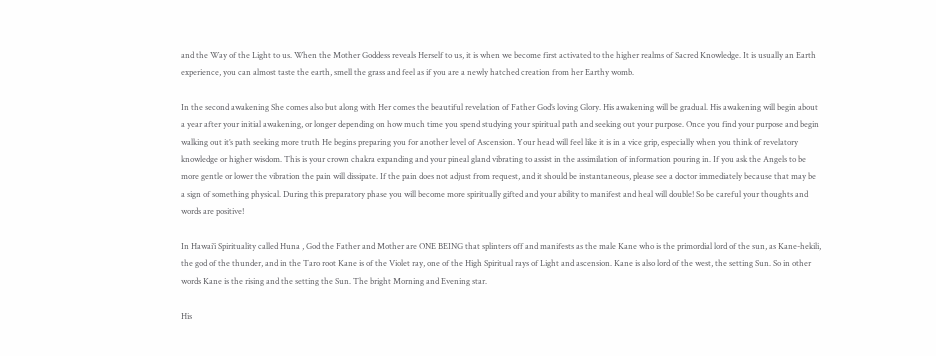and the Way of the Light to us. When the Mother Goddess reveals Herself to us, it is when we become first activated to the higher realms of Sacred Knowledge. It is usually an Earth experience, you can almost taste the earth, smell the grass and feel as if you are a newly hatched creation from her Earthy womb.

In the second awakening She comes also but along with Her comes the beautiful revelation of Father God’s loving Glory. His awakening will be gradual. His awakening will begin about a year after your initial awakening, or longer depending on how much time you spend studying your spiritual path and seeking out your purpose. Once you find your purpose and begin walking out it’s path seeking more truth He begins preparing you for another level of Ascension. Your head will feel like it is in a vice grip, especially when you think of revelatory knowledge or higher wisdom. This is your crown chakra expanding and your pineal gland vibrating to assist in the assimilation of information pouring in. If you ask the Angels to be more gentle or lower the vibration the pain will dissipate. If the pain does not adjust from request, and it should be instantaneous, please see a doctor immediately because that may be a sign of something physical. During this preparatory phase you will become more spiritually gifted and your ability to manifest and heal will double! So be careful your thoughts and words are positive!

In Hawai’i Spirituality called Huna , God the Father and Mother are ONE BEING that splinters off and manifests as the male Kane who is the primordial lord of the sun, as Kane-hekili, the god of the thunder, and in the Taro root Kane is of the Violet ray, one of the High Spiritual rays of Light and ascension. Kane is also lord of the west, the setting Sun. So in other words Kane is the rising and the setting the Sun. The bright Morning and Evening star.

His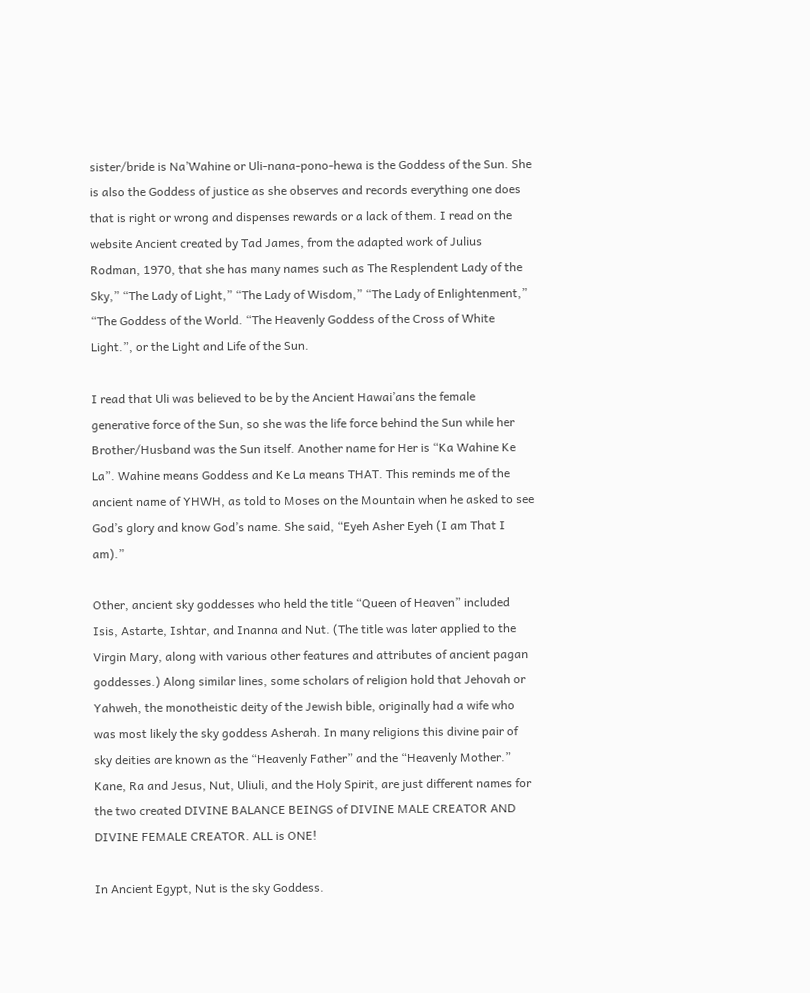sister/bride is Na’Wahine or Uli-nana-pono-hewa is the Goddess of the Sun. She is also the Goddess of justice as she observes and records everything one does that is right or wrong and dispenses rewards or a lack of them. I read on the website Ancient created by Tad James, from the adapted work of Julius Rodman, 1970, that she has many names such as The Resplendent Lady of the Sky,” “The Lady of Light,” “The Lady of Wisdom,” “The Lady of Enlightenment,” “The Goddess of the World. “The Heavenly Goddess of the Cross of White Light.”, or the Light and Life of the Sun.

I read that Uli was believed to be by the Ancient Hawai’ans the female generative force of the Sun, so she was the life force behind the Sun while her Brother/Husband was the Sun itself. Another name for Her is “Ka Wahine Ke La”. Wahine means Goddess and Ke La means THAT. This reminds me of the ancient name of YHWH, as told to Moses on the Mountain when he asked to see God’s glory and know God’s name. She said, “Eyeh Asher Eyeh (I am That I am).”

Other, ancient sky goddesses who held the title “Queen of Heaven” included Isis, Astarte, Ishtar, and Inanna and Nut. (The title was later applied to the Virgin Mary, along with various other features and attributes of ancient pagan goddesses.) Along similar lines, some scholars of religion hold that Jehovah or Yahweh, the monotheistic deity of the Jewish bible, originally had a wife who was most likely the sky goddess Asherah. In many religions this divine pair of sky deities are known as the “Heavenly Father” and the “Heavenly Mother.” Kane, Ra and Jesus, Nut, Uliuli, and the Holy Spirit, are just different names for the two created DIVINE BALANCE BEINGS of DIVINE MALE CREATOR AND DIVINE FEMALE CREATOR. ALL is ONE!

In Ancient Egypt, Nut is the sky Goddess.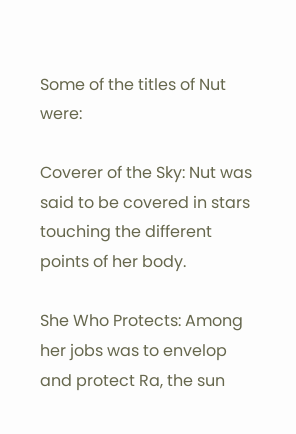Some of the titles of Nut were:

Coverer of the Sky: Nut was said to be covered in stars touching the different points of her body.

She Who Protects: Among her jobs was to envelop and protect Ra, the sun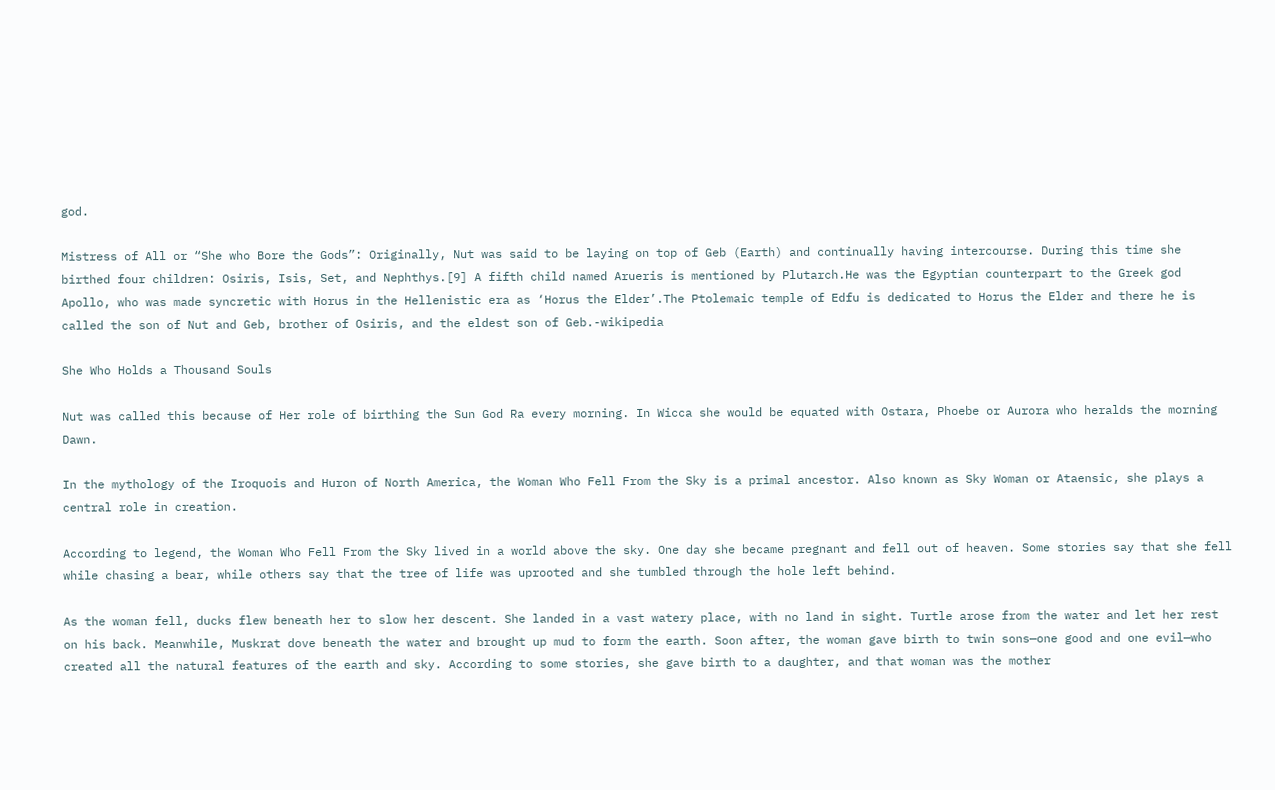god.

Mistress of All or “She who Bore the Gods”: Originally, Nut was said to be laying on top of Geb (Earth) and continually having intercourse. During this time she birthed four children: Osiris, Isis, Set, and Nephthys.[9] A fifth child named Arueris is mentioned by Plutarch.He was the Egyptian counterpart to the Greek god Apollo, who was made syncretic with Horus in the Hellenistic era as ‘Horus the Elder’.The Ptolemaic temple of Edfu is dedicated to Horus the Elder and there he is called the son of Nut and Geb, brother of Osiris, and the eldest son of Geb.-wikipedia

She Who Holds a Thousand Souls

Nut was called this because of Her role of birthing the Sun God Ra every morning. In Wicca she would be equated with Ostara, Phoebe or Aurora who heralds the morning Dawn.

In the mythology of the Iroquois and Huron of North America, the Woman Who Fell From the Sky is a primal ancestor. Also known as Sky Woman or Ataensic, she plays a central role in creation.

According to legend, the Woman Who Fell From the Sky lived in a world above the sky. One day she became pregnant and fell out of heaven. Some stories say that she fell while chasing a bear, while others say that the tree of life was uprooted and she tumbled through the hole left behind.

As the woman fell, ducks flew beneath her to slow her descent. She landed in a vast watery place, with no land in sight. Turtle arose from the water and let her rest on his back. Meanwhile, Muskrat dove beneath the water and brought up mud to form the earth. Soon after, the woman gave birth to twin sons—one good and one evil—who created all the natural features of the earth and sky. According to some stories, she gave birth to a daughter, and that woman was the mother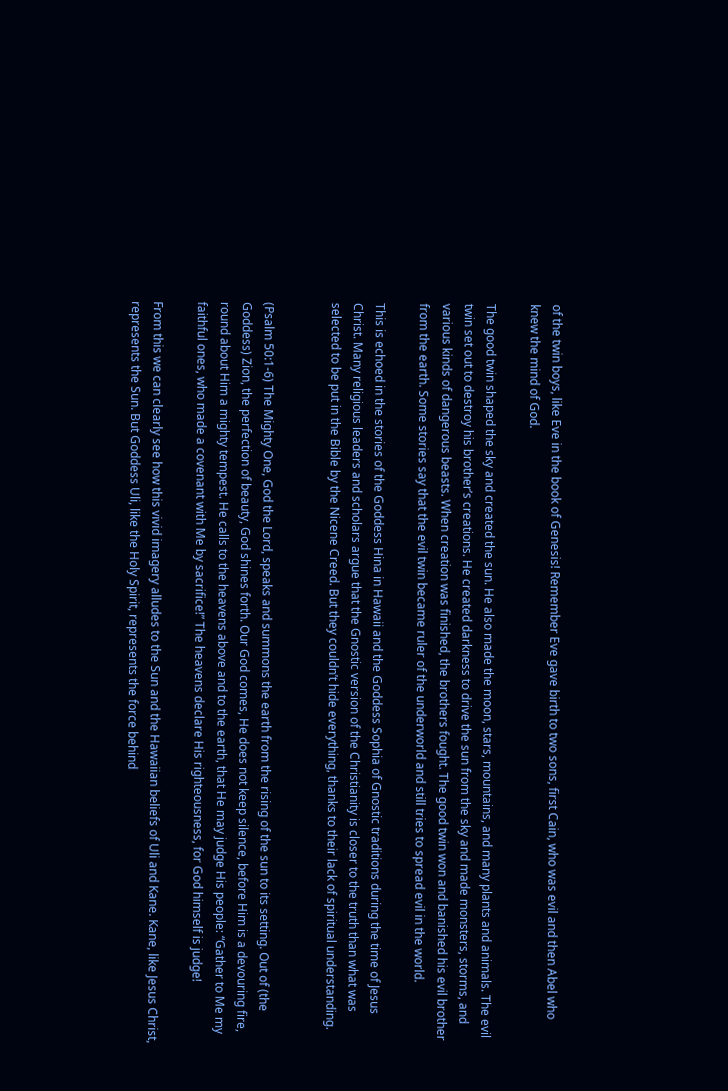of the twin boys, like Eve in the book of Genesis! Remember Eve gave birth to two sons, first Cain, who was evil and then Abel who knew the mind of God.

The good twin shaped the sky and created the sun. He also made the moon, stars, mountains, and many plants and animals. The evil twin set out to destroy his brother’s creations. He created darkness to drive the sun from the sky and made monsters, storms, and various kinds of dangerous beasts. When creation was finished, the brothers fought. The good twin won and banished his evil brother from the earth. Some stories say that the evil twin became ruler of the underworld and still tries to spread evil in the world.

This is echoed in the stories of the Goddess Hina in Hawaii and the Goddess Sophia of Gnostic traditions during the time of Jesus Christ. Many religious leaders and scholars argue that the Gnostic version of the Christianity is closer to the truth than what was selected to be put in the Bible by the Nicene Creed. But they couldn’t hide everything, thanks to their lack of spiritual understanding.


(Psalm 50:1-6) The Mighty One, God the Lord, speaks and summons the earth from the rising of the sun to its setting. Out of (the Goddess) Zion, the perfection of beauty, God shines forth. Our God comes, He does not keep silence, before Him is a devouring fire, round about Him a mighty tempest. He calls to the heavens above and to the earth, that He may judge His people: “Gather to Me my faithful ones, who made a covenant with Me by sacrifice!” The heavens declare His righteousness, for God himself is judge!

From this we can clearly see how this vivid imagery alludes to the Sun and the Hawaiian beliefs of Uli and Kane. Kane, like Jesus Christ, represents the Sun. But Goddess Uli, like the Holy Spirit, represents the force behind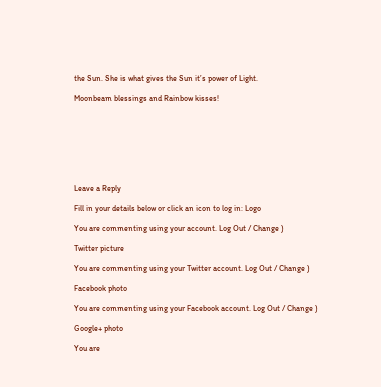the Sun. She is what gives the Sun it’s power of Light.

Moonbeam blessings and Rainbow kisses!








Leave a Reply

Fill in your details below or click an icon to log in: Logo

You are commenting using your account. Log Out / Change )

Twitter picture

You are commenting using your Twitter account. Log Out / Change )

Facebook photo

You are commenting using your Facebook account. Log Out / Change )

Google+ photo

You are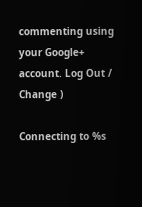commenting using your Google+ account. Log Out / Change )

Connecting to %s